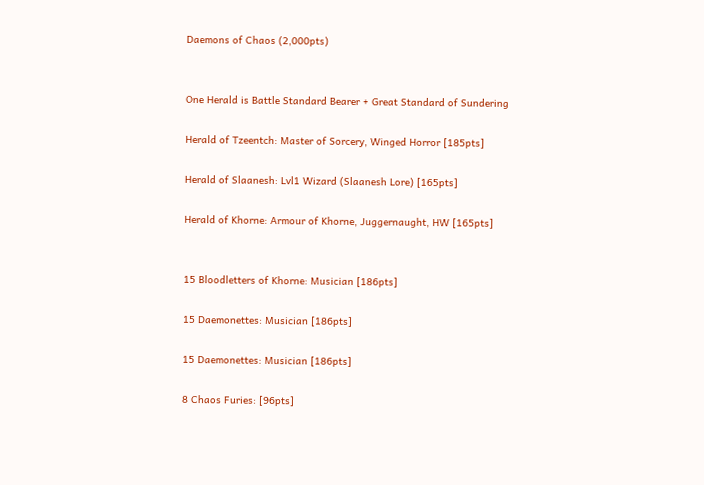Daemons of Chaos (2,000pts)


One Herald is Battle Standard Bearer + Great Standard of Sundering

Herald of Tzeentch: Master of Sorcery, Winged Horror [185pts]

Herald of Slaanesh: Lvl1 Wizard (Slaanesh Lore) [165pts]

Herald of Khorne: Armour of Khorne, Juggernaught, HW [165pts]


15 Bloodletters of Khorne: Musician [186pts]

15 Daemonettes: Musician [186pts]

15 Daemonettes: Musician [186pts]

8 Chaos Furies: [96pts]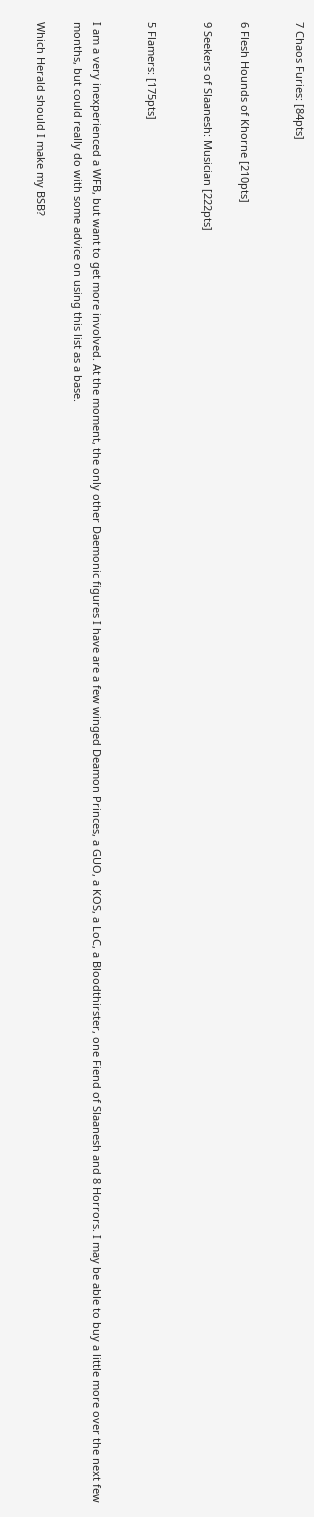7 Chaos Furies: [84pts]


6 Flesh Hounds of Khorne [210pts]

9 Seekers of Slaanesh: Musician [222pts]


5 Flamers: [175pts]


I am a very inexperienced a WFB, but want to get more involved. At the moment, the only other Daemonic figures I have are a few winged Deamon Princes, a GUO, a KOS, a LoC, a Bloodthirster, one Fiend of Slaanesh and 8 Horrors. I may be able to buy a little more over the next few months, but could really do with some advice on using this list as a base.

Which Herald should I make my BSB?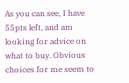As you can see, I have 55pts left, and am looking for advice on what to buy. Obvious choices for me seem to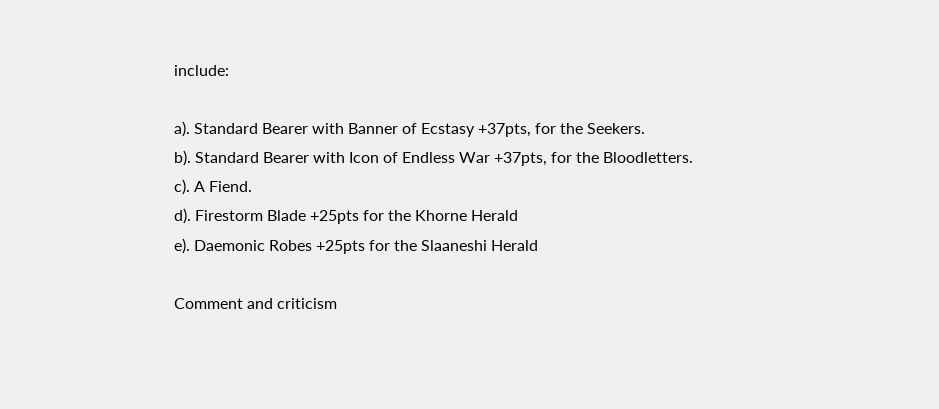include:

a). Standard Bearer with Banner of Ecstasy +37pts, for the Seekers.
b). Standard Bearer with Icon of Endless War +37pts, for the Bloodletters.
c). A Fiend.
d). Firestorm Blade +25pts for the Khorne Herald
e). Daemonic Robes +25pts for the Slaaneshi Herald

Comment and criticism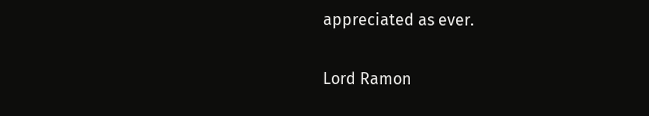appreciated as ever.

Lord Ramon